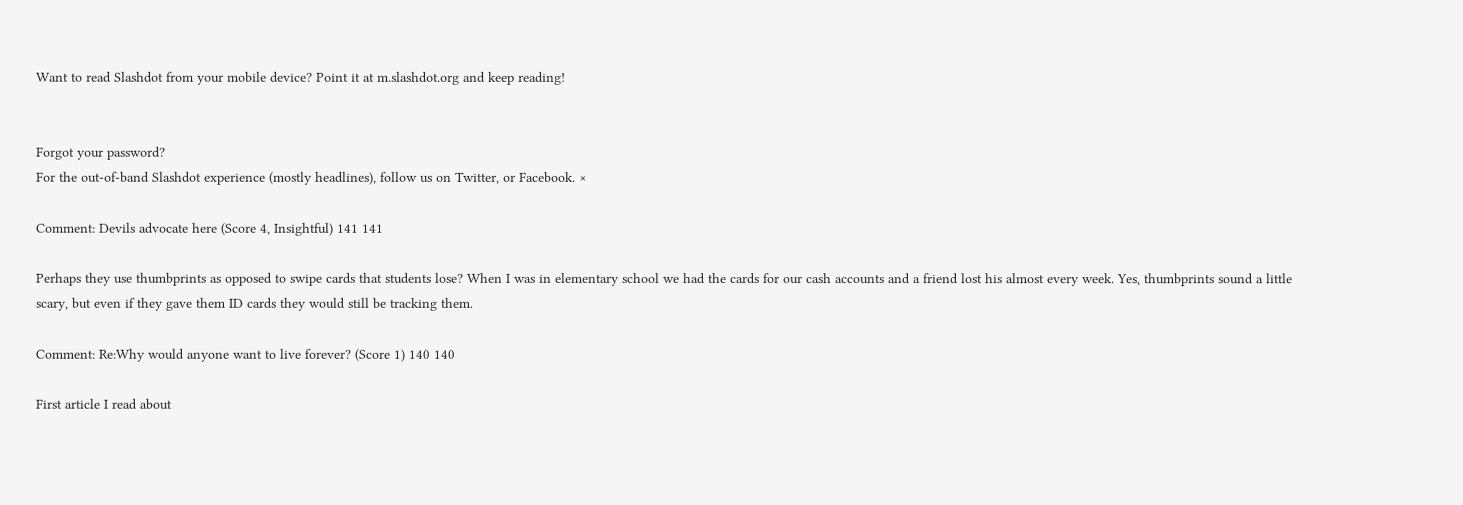Want to read Slashdot from your mobile device? Point it at m.slashdot.org and keep reading!


Forgot your password?
For the out-of-band Slashdot experience (mostly headlines), follow us on Twitter, or Facebook. ×

Comment: Devils advocate here (Score 4, Insightful) 141 141

Perhaps they use thumbprints as opposed to swipe cards that students lose? When I was in elementary school we had the cards for our cash accounts and a friend lost his almost every week. Yes, thumbprints sound a little scary, but even if they gave them ID cards they would still be tracking them.

Comment: Re:Why would anyone want to live forever? (Score 1) 140 140

First article I read about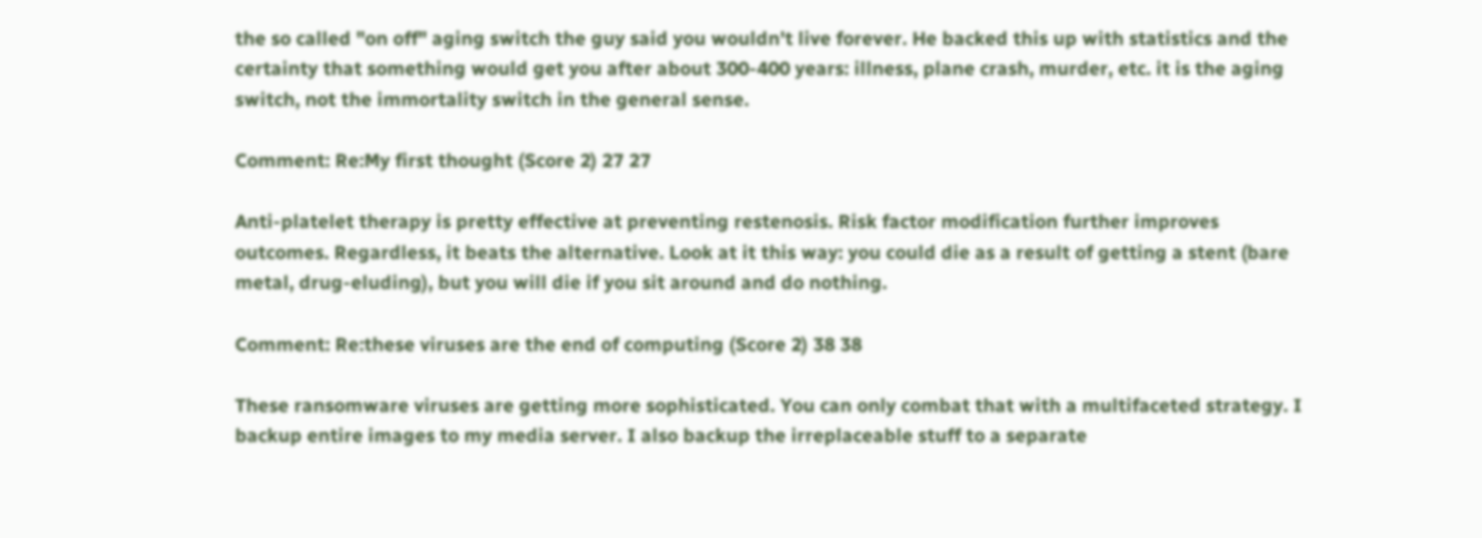the so called "on off" aging switch the guy said you wouldn't live forever. He backed this up with statistics and the certainty that something would get you after about 300-400 years: illness, plane crash, murder, etc. it is the aging switch, not the immortality switch in the general sense.

Comment: Re:My first thought (Score 2) 27 27

Anti-platelet therapy is pretty effective at preventing restenosis. Risk factor modification further improves outcomes. Regardless, it beats the alternative. Look at it this way: you could die as a result of getting a stent (bare metal, drug-eluding), but you will die if you sit around and do nothing.

Comment: Re:these viruses are the end of computing (Score 2) 38 38

These ransomware viruses are getting more sophisticated. You can only combat that with a multifaceted strategy. I backup entire images to my media server. I also backup the irreplaceable stuff to a separate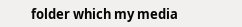folder which my media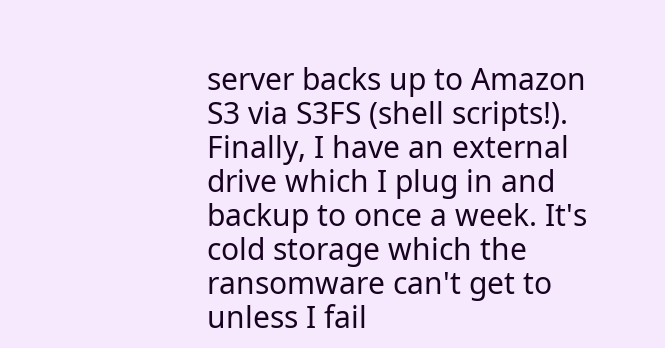server backs up to Amazon S3 via S3FS (shell scripts!). Finally, I have an external drive which I plug in and backup to once a week. It's cold storage which the ransomware can't get to unless I fail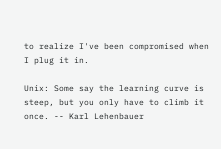to realize I've been compromised when I plug it in.

Unix: Some say the learning curve is steep, but you only have to climb it once. -- Karl Lehenbauer